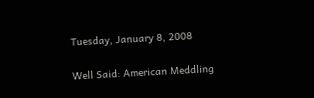Tuesday, January 8, 2008

Well Said: American Meddling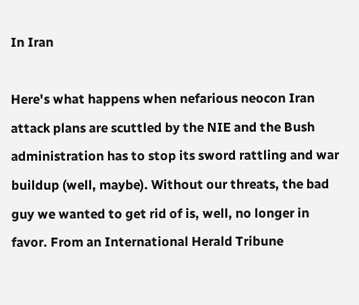In Iran

Here's what happens when nefarious neocon Iran attack plans are scuttled by the NIE and the Bush administration has to stop its sword rattling and war buildup (well, maybe). Without our threats, the bad guy we wanted to get rid of is, well, no longer in favor. From an International Herald Tribune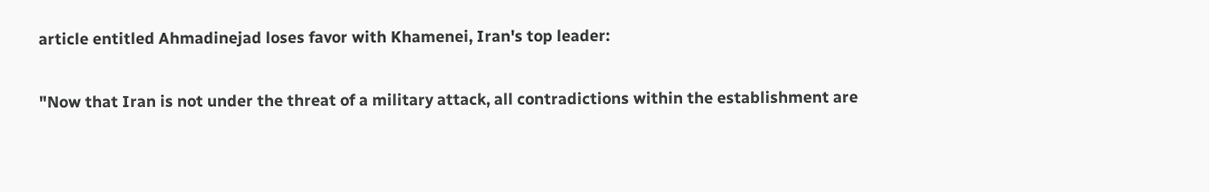article entitled Ahmadinejad loses favor with Khamenei, Iran's top leader:

"Now that Iran is not under the threat of a military attack, all contradictions within the establishment are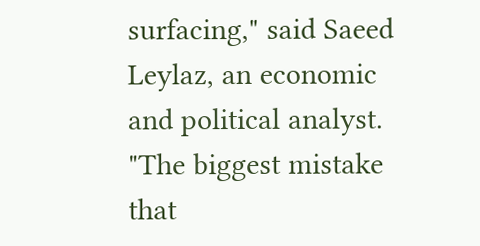surfacing," said Saeed Leylaz, an economic and political analyst. "The biggest mistake that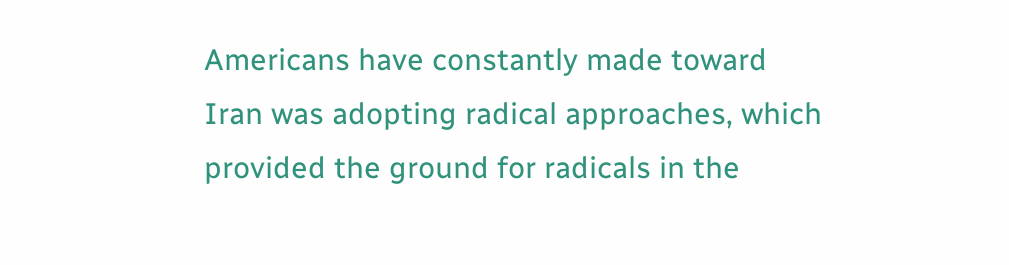Americans have constantly made toward Iran was adopting radical approaches, which provided the ground for radicals in the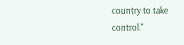country to take control."